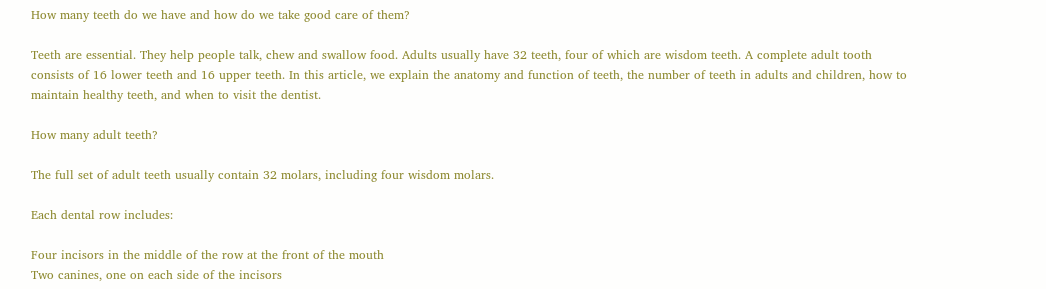How many teeth do we have and how do we take good care of them?

Teeth are essential. They help people talk, chew and swallow food. Adults usually have 32 teeth, four of which are wisdom teeth. A complete adult tooth consists of 16 lower teeth and 16 upper teeth. In this article, we explain the anatomy and function of teeth, the number of teeth in adults and children, how to maintain healthy teeth, and when to visit the dentist.

How many adult teeth?

The full set of adult teeth usually contain 32 molars, including four wisdom molars.

Each dental row includes:

Four incisors in the middle of the row at the front of the mouth
Two canines, one on each side of the incisors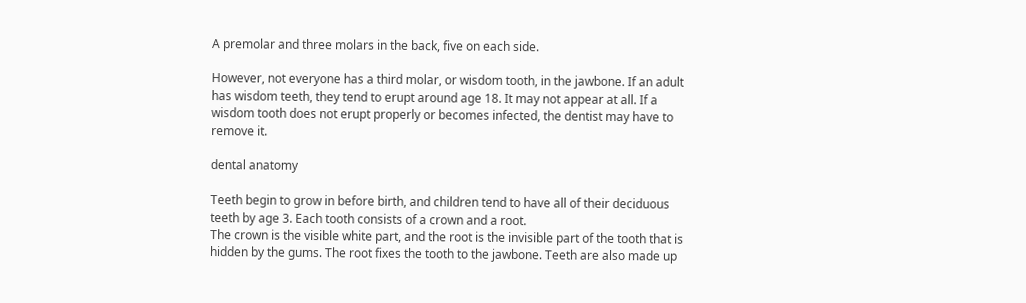A premolar and three molars in the back, five on each side.

However, not everyone has a third molar, or wisdom tooth, in the jawbone. If an adult has wisdom teeth, they tend to erupt around age 18. It may not appear at all. If a wisdom tooth does not erupt properly or becomes infected, the dentist may have to remove it.

dental anatomy

Teeth begin to grow in before birth, and children tend to have all of their deciduous teeth by age 3. Each tooth consists of a crown and a root.
The crown is the visible white part, and the root is the invisible part of the tooth that is hidden by the gums. The root fixes the tooth to the jawbone. Teeth are also made up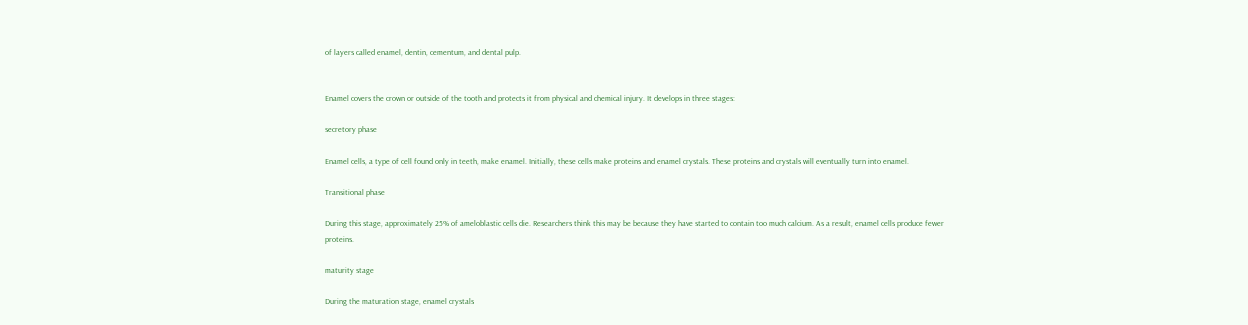of layers called enamel, dentin, cementum, and dental pulp.


Enamel covers the crown or outside of the tooth and protects it from physical and chemical injury. It develops in three stages:

secretory phase

Enamel cells, a type of cell found only in teeth, make enamel. Initially, these cells make proteins and enamel crystals. These proteins and crystals will eventually turn into enamel.

Transitional phase

During this stage, approximately 25% of ameloblastic cells die. Researchers think this may be because they have started to contain too much calcium. As a result, enamel cells produce fewer proteins.

maturity stage

During the maturation stage, enamel crystals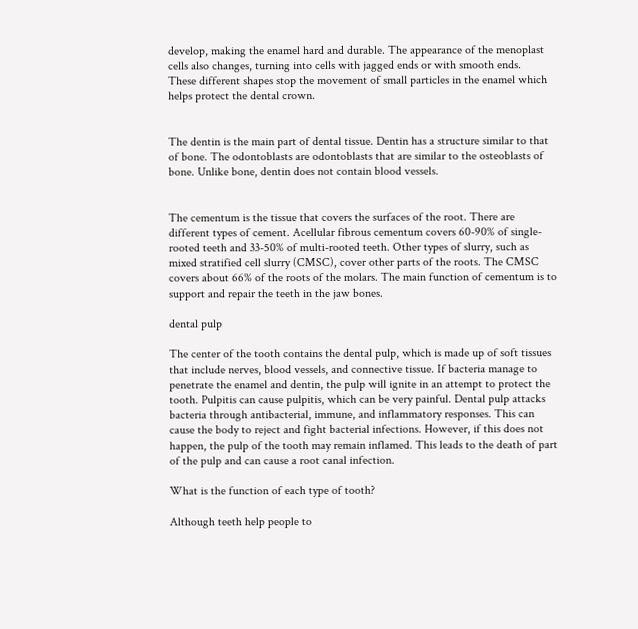develop, making the enamel hard and durable. The appearance of the menoplast cells also changes, turning into cells with jagged ends or with smooth ends.
These different shapes stop the movement of small particles in the enamel which helps protect the dental crown.


The dentin is the main part of dental tissue. Dentin has a structure similar to that of bone. The odontoblasts are odontoblasts that are similar to the osteoblasts of bone. Unlike bone, dentin does not contain blood vessels.


The cementum is the tissue that covers the surfaces of the root. There are different types of cement. Acellular fibrous cementum covers 60-90% of single-rooted teeth and 33-50% of multi-rooted teeth. Other types of slurry, such as mixed stratified cell slurry (CMSC), cover other parts of the roots. The CMSC covers about 66% of the roots of the molars. The main function of cementum is to support and repair the teeth in the jaw bones.

dental pulp

The center of the tooth contains the dental pulp, which is made up of soft tissues that include nerves, blood vessels, and connective tissue. If bacteria manage to penetrate the enamel and dentin, the pulp will ignite in an attempt to protect the tooth. Pulpitis can cause pulpitis, which can be very painful. Dental pulp attacks bacteria through antibacterial, immune, and inflammatory responses. This can cause the body to reject and fight bacterial infections. However, if this does not happen, the pulp of the tooth may remain inflamed. This leads to the death of part of the pulp and can cause a root canal infection.

What is the function of each type of tooth?

Although teeth help people to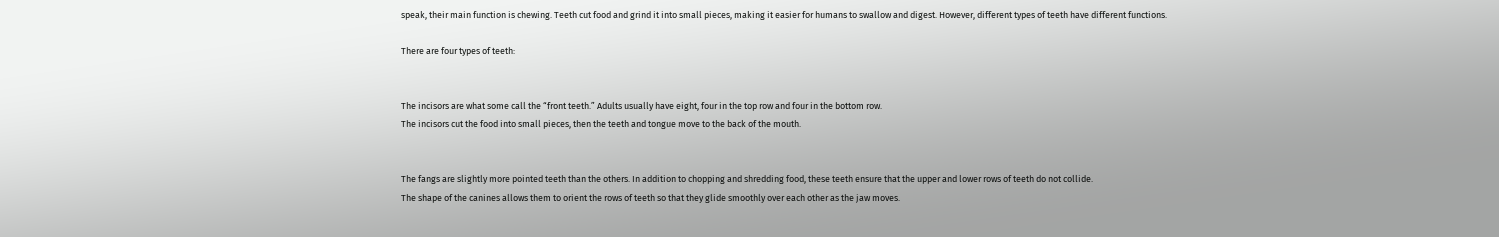speak, their main function is chewing. Teeth cut food and grind it into small pieces, making it easier for humans to swallow and digest. However, different types of teeth have different functions.

There are four types of teeth:


The incisors are what some call the “front teeth.” Adults usually have eight, four in the top row and four in the bottom row.
The incisors cut the food into small pieces, then the teeth and tongue move to the back of the mouth.


The fangs are slightly more pointed teeth than the others. In addition to chopping and shredding food, these teeth ensure that the upper and lower rows of teeth do not collide.
The shape of the canines allows them to orient the rows of teeth so that they glide smoothly over each other as the jaw moves.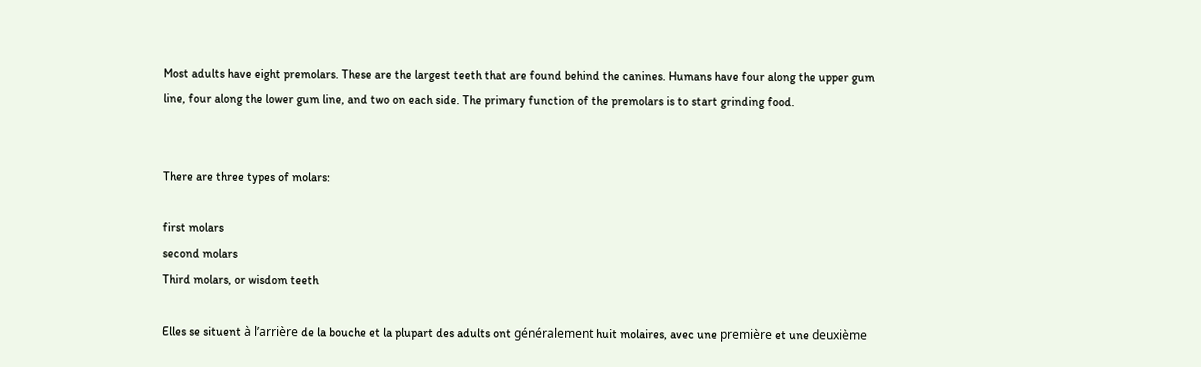Most adults have eight premolars. These are the largest teeth that are found behind the canines. Humans have four along the upper gum line, four along the lower gum line, and two on each side. The primary function of the premolars is to start grinding food.


There are three types of molars:

first molars
second molars
Third molars, or wisdom teeth

Elles se situent à l’arrière de la bouche et la plupart des adults ont généralement huit molaires, avec une première et une deuxième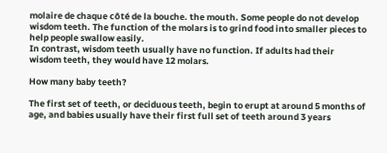molaire de chaque côté de la bouche. the mouth. Some people do not develop wisdom teeth. The function of the molars is to grind food into smaller pieces to help people swallow easily.
In contrast, wisdom teeth usually have no function. If adults had their wisdom teeth, they would have 12 molars.

How many baby teeth?

The first set of teeth, or deciduous teeth, begin to erupt at around 5 months of age, and babies usually have their first full set of teeth around 3 years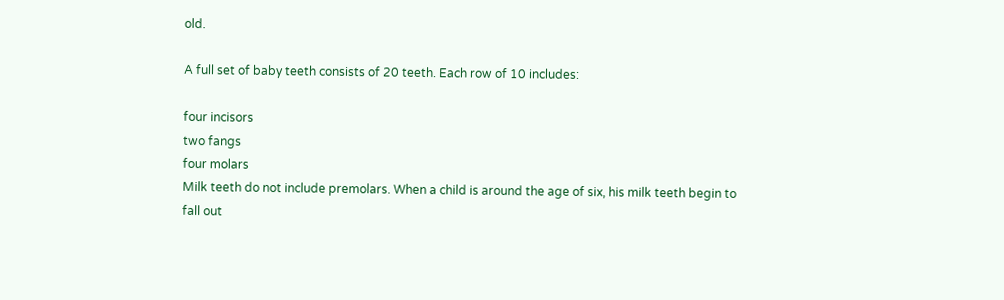old.

A full set of baby teeth consists of 20 teeth. Each row of 10 includes:

four incisors
two fangs
four molars
Milk teeth do not include premolars. When a child is around the age of six, his milk teeth begin to fall out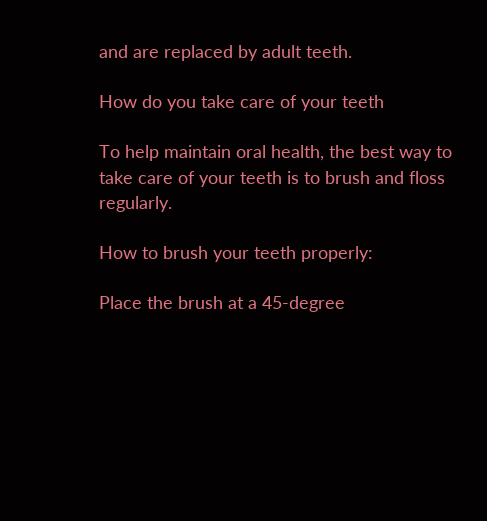and are replaced by adult teeth.

How do you take care of your teeth

To help maintain oral health, the best way to take care of your teeth is to brush and floss regularly.

How to brush your teeth properly:

Place the brush at a 45-degree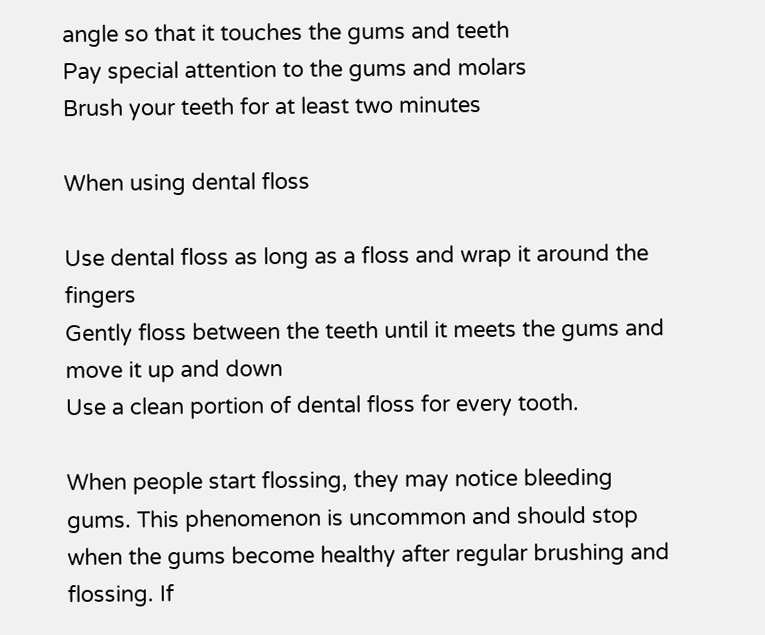angle so that it touches the gums and teeth
Pay special attention to the gums and molars
Brush your teeth for at least two minutes

When using dental floss

Use dental floss as long as a floss and wrap it around the fingers
Gently floss between the teeth until it meets the gums and move it up and down
Use a clean portion of dental floss for every tooth.

When people start flossing, they may notice bleeding gums. This phenomenon is uncommon and should stop when the gums become healthy after regular brushing and flossing. If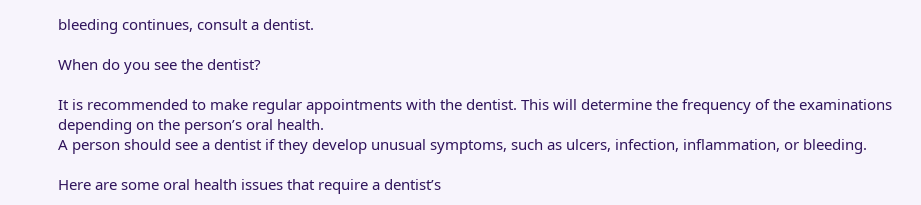bleeding continues, consult a dentist.

When do you see the dentist?

It is recommended to make regular appointments with the dentist. This will determine the frequency of the examinations depending on the person’s oral health.
A person should see a dentist if they develop unusual symptoms, such as ulcers, infection, inflammation, or bleeding.

Here are some oral health issues that require a dentist’s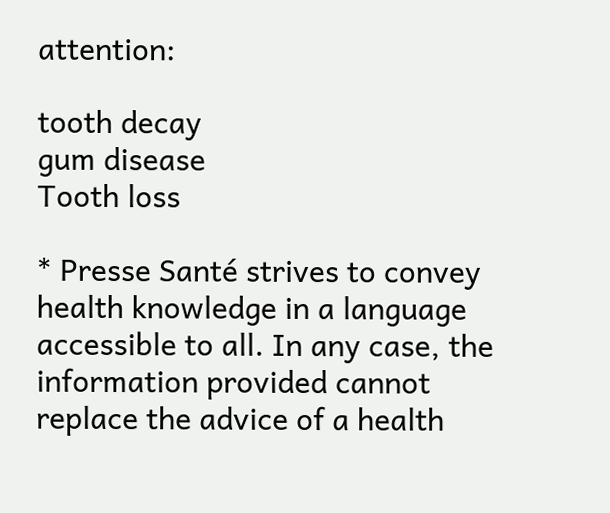attention:

tooth decay
gum disease
Tooth loss

* Presse Santé strives to convey health knowledge in a language accessible to all. In any case, the information provided cannot replace the advice of a health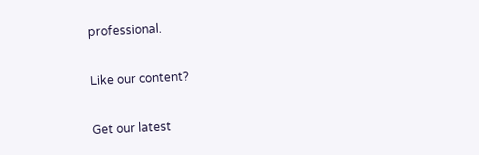professional.

Like our content?

Get our latest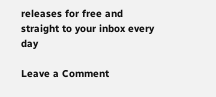releases for free and straight to your inbox every day

Leave a Comment